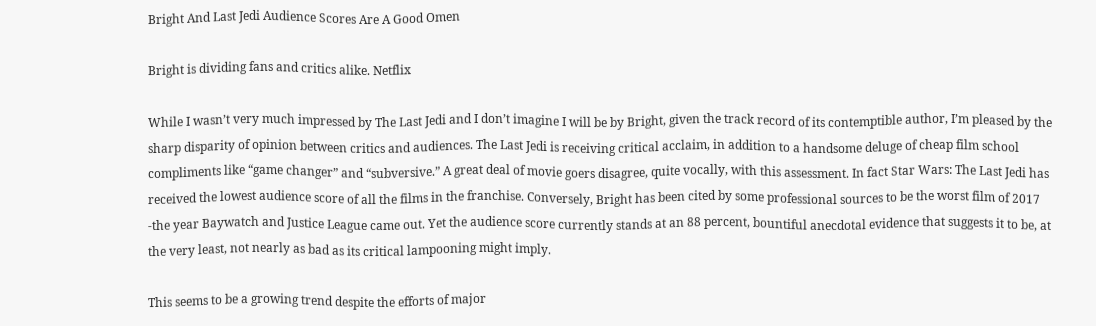Bright And Last Jedi Audience Scores Are A Good Omen

Bright is dividing fans and critics alike. Netflix

While I wasn’t very much impressed by The Last Jedi and I don’t imagine I will be by Bright, given the track record of its contemptible author, I’m pleased by the sharp disparity of opinion between critics and audiences. The Last Jedi is receiving critical acclaim, in addition to a handsome deluge of cheap film school compliments like “game changer” and “subversive.” A great deal of movie goers disagree, quite vocally, with this assessment. In fact Star Wars: The Last Jedi has received the lowest audience score of all the films in the franchise. Conversely, Bright has been cited by some professional sources to be the worst film of 2017 -the year Baywatch and Justice League came out. Yet the audience score currently stands at an 88 percent, bountiful anecdotal evidence that suggests it to be, at the very least, not nearly as bad as its critical lampooning might imply.

This seems to be a growing trend despite the efforts of major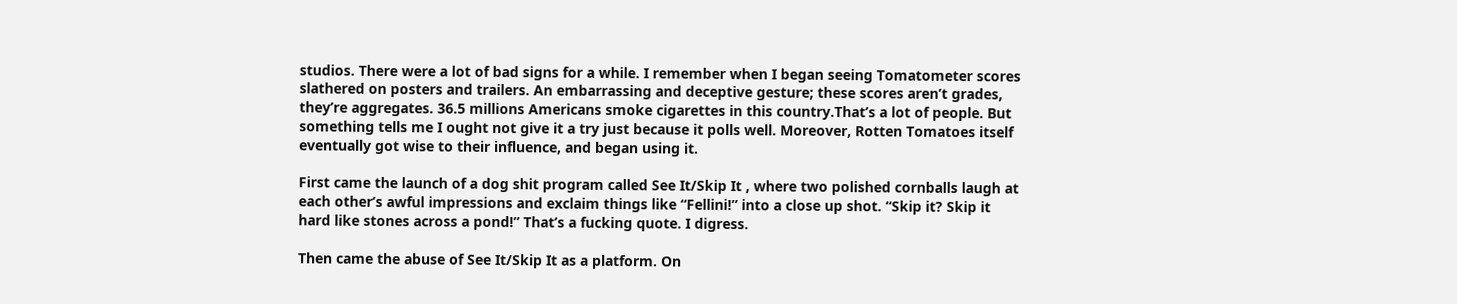studios. There were a lot of bad signs for a while. I remember when I began seeing Tomatometer scores slathered on posters and trailers. An embarrassing and deceptive gesture; these scores aren’t grades, they’re aggregates. 36.5 millions Americans smoke cigarettes in this country.That’s a lot of people. But something tells me I ought not give it a try just because it polls well. Moreover, Rotten Tomatoes itself eventually got wise to their influence, and began using it.

First came the launch of a dog shit program called See It/Skip It , where two polished cornballs laugh at each other’s awful impressions and exclaim things like “Fellini!” into a close up shot. “Skip it? Skip it hard like stones across a pond!” That’s a fucking quote. I digress.

Then came the abuse of See It/Skip It as a platform. On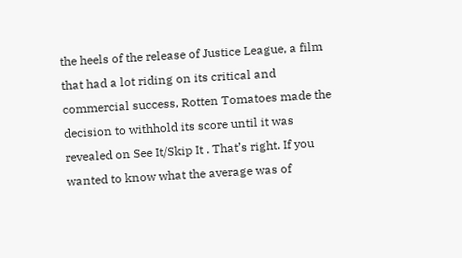the heels of the release of Justice League, a film that had a lot riding on its critical and commercial success, Rotten Tomatoes made the decision to withhold its score until it was revealed on See It/Skip It . That’s right. If you wanted to know what the average was of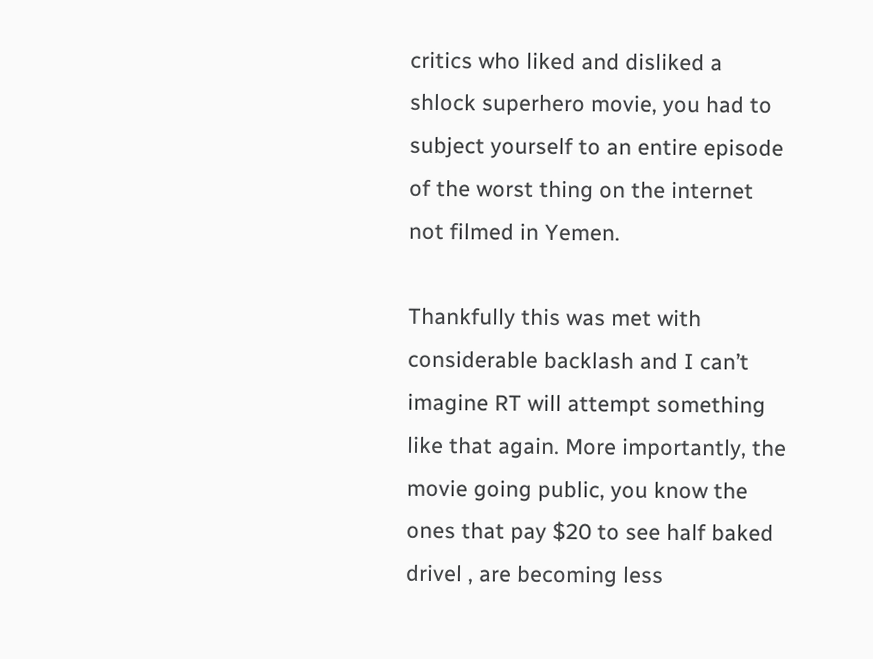critics who liked and disliked a shlock superhero movie, you had to subject yourself to an entire episode of the worst thing on the internet not filmed in Yemen.

Thankfully this was met with considerable backlash and I can’t imagine RT will attempt something like that again. More importantly, the movie going public, you know the ones that pay $20 to see half baked drivel , are becoming less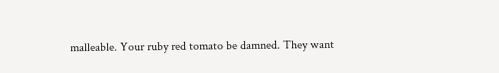malleable. Your ruby red tomato be damned. They want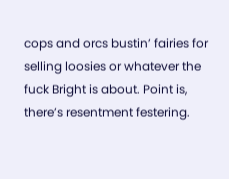cops and orcs bustin’ fairies for selling loosies or whatever the fuck Bright is about. Point is, there’s resentment festering.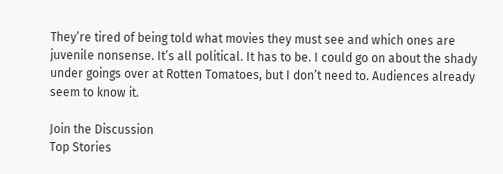They’re tired of being told what movies they must see and which ones are juvenile nonsense. It’s all political. It has to be. I could go on about the shady under goings over at Rotten Tomatoes, but I don’t need to. Audiences already seem to know it.

Join the Discussion
Top Stories